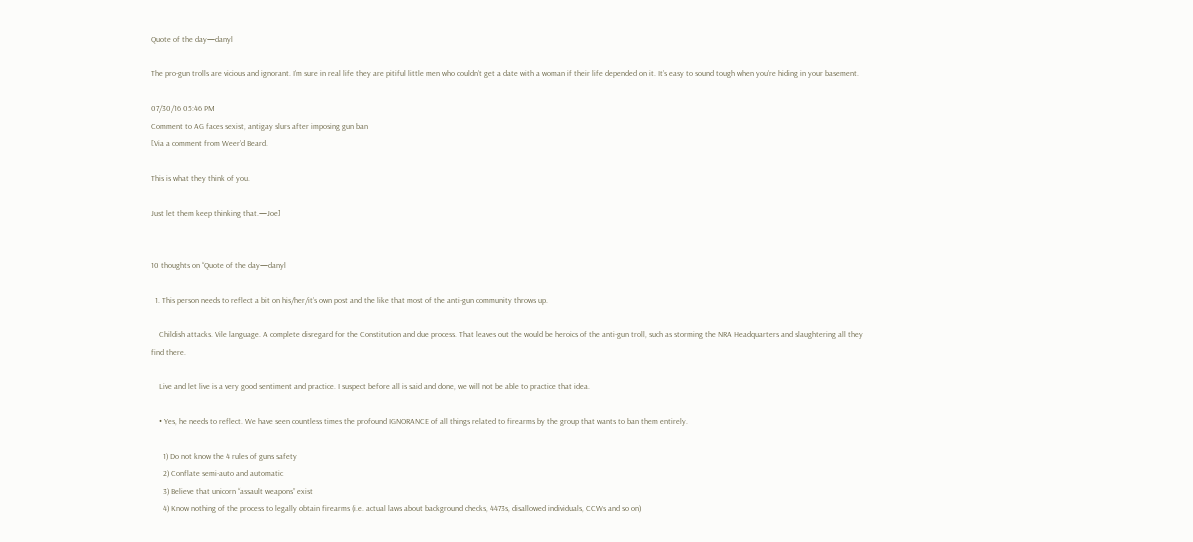Quote of the day—danyl

The pro-gun trolls are vicious and ignorant. I’m sure in real life they are pitiful little men who couldn’t get a date with a woman if their life depended on it. It’s easy to sound tough when you’re hiding in your basement.

07/30/16 05:46 PM
Comment to AG faces sexist, antigay slurs after imposing gun ban
[Via a comment from Weer’d Beard.

This is what they think of you.

Just let them keep thinking that.—Joe]


10 thoughts on “Quote of the day—danyl

  1. This person needs to reflect a bit on his/her/it’s own post and the like that most of the anti-gun community throws up.

    Childish attacks. Vile language. A complete disregard for the Constitution and due process. That leaves out the would be heroics of the anti-gun troll, such as storming the NRA Headquarters and slaughtering all they find there.

    Live and let live is a very good sentiment and practice. I suspect before all is said and done, we will not be able to practice that idea.

    • Yes, he needs to reflect. We have seen countless times the profound IGNORANCE of all things related to firearms by the group that wants to ban them entirely.

      1) Do not know the 4 rules of guns safety
      2) Conflate semi-auto and automatic
      3) Believe that unicorn “assault weapons” exist
      4) Know nothing of the process to legally obtain firearms (i.e. actual laws about background checks, 4473s, disallowed individuals, CCWs and so on)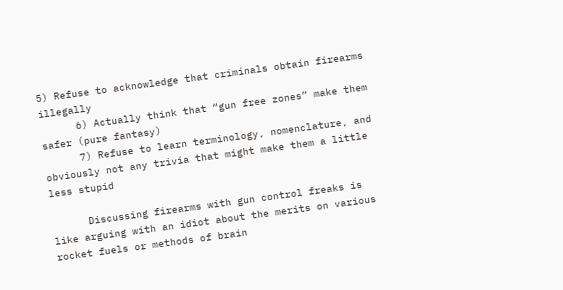5) Refuse to acknowledge that criminals obtain firearms illegally
      6) Actually think that “gun free zones” make them safer (pure fantasy)
      7) Refuse to learn terminology, nomenclature, and obviously not any trivia that might make them a little less stupid

      Discussing firearms with gun control freaks is like arguing with an idiot about the merits on various rocket fuels or methods of brain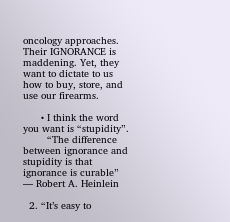oncology approaches. Their IGNORANCE is maddening. Yet, they want to dictate to us how to buy, store, and use our firearms.

      • I think the word you want is “stupidity”.
        “The difference between ignorance and stupidity is that ignorance is curable” — Robert A. Heinlein

  2. “It’s easy to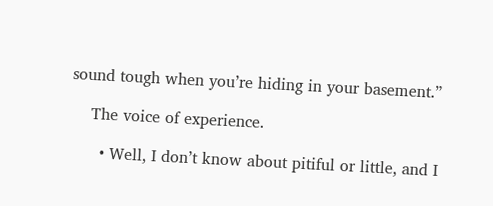sound tough when you’re hiding in your basement.”

    The voice of experience.

      • Well, I don’t know about pitiful or little, and I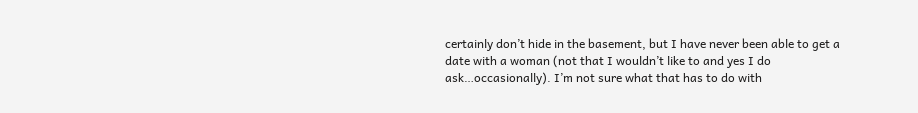certainly don’t hide in the basement, but I have never been able to get a date with a woman (not that I wouldn’t like to and yes I do ask…occasionally). I’m not sure what that has to do with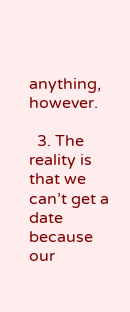anything, however.

  3. The reality is that we can’t get a date because our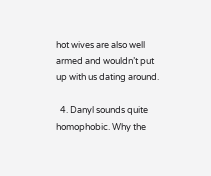hot wives are also well armed and wouldn’t put up with us dating around.

  4. Danyl sounds quite homophobic. Why the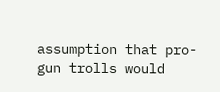assumption that pro-gun trolls would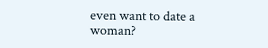even want to date a woman?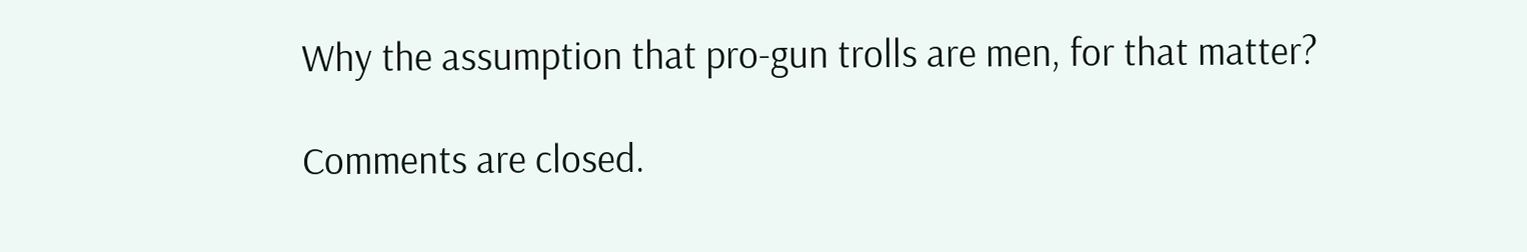Why the assumption that pro-gun trolls are men, for that matter?

Comments are closed.